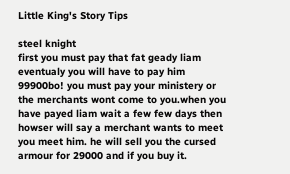Little King's Story Tips

steel knight
first you must pay that fat geady liam eventualy you will have to pay him 99900bo! you must pay your ministery or the merchants wont come to you.when you have payed liam wait a few few days then howser will say a merchant wants to meet you meet him. he will sell you the cursed armour for 29000 and if you buy it.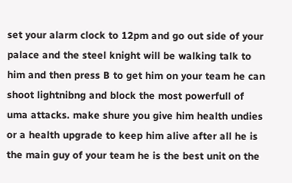set your alarm clock to 12pm and go out side of your palace and the steel knight will be walking talk to him and then press B to get him on your team he can shoot lightnibng and block the most powerfull of uma attacks. make shure you give him health undies or a health upgrade to keep him alive after all he is the main guy of your team he is the best unit on the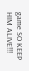game SO KEEP HIM ALIVE!!!